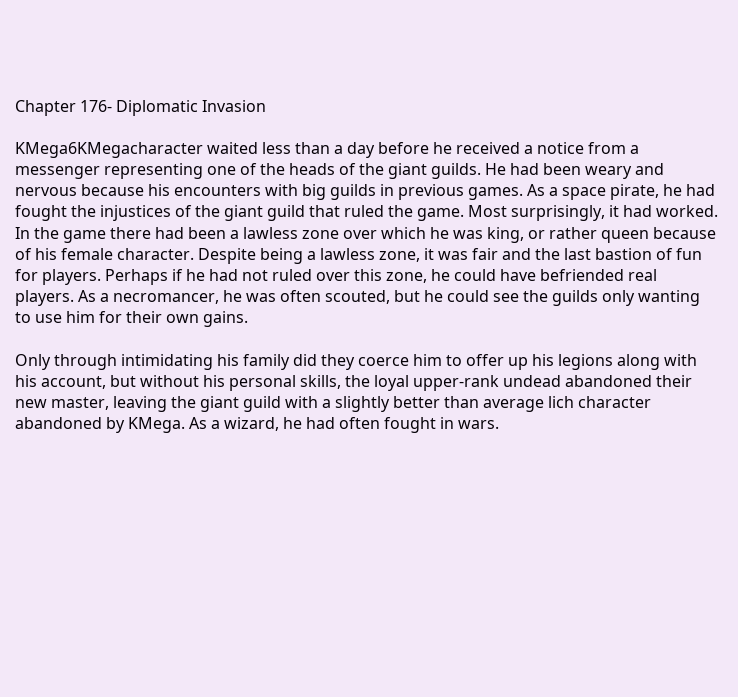Chapter 176- Diplomatic Invasion

KMega6KMegacharacter waited less than a day before he received a notice from a messenger representing one of the heads of the giant guilds. He had been weary and nervous because his encounters with big guilds in previous games. As a space pirate, he had fought the injustices of the giant guild that ruled the game. Most surprisingly, it had worked. In the game there had been a lawless zone over which he was king, or rather queen because of his female character. Despite being a lawless zone, it was fair and the last bastion of fun for players. Perhaps if he had not ruled over this zone, he could have befriended real players. As a necromancer, he was often scouted, but he could see the guilds only wanting to use him for their own gains.

Only through intimidating his family did they coerce him to offer up his legions along with his account, but without his personal skills, the loyal upper-rank undead abandoned their new master, leaving the giant guild with a slightly better than average lich character abandoned by KMega. As a wizard, he had often fought in wars.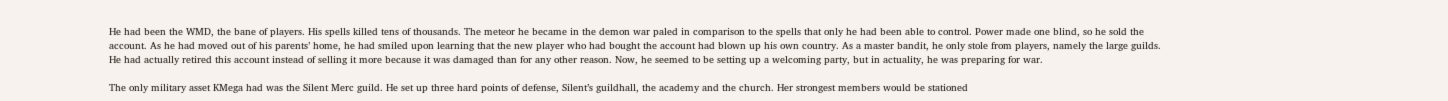He had been the WMD, the bane of players. His spells killed tens of thousands. The meteor he became in the demon war paled in comparison to the spells that only he had been able to control. Power made one blind, so he sold the account. As he had moved out of his parents’ home, he had smiled upon learning that the new player who had bought the account had blown up his own country. As a master bandit, he only stole from players, namely the large guilds. He had actually retired this account instead of selling it more because it was damaged than for any other reason. Now, he seemed to be setting up a welcoming party, but in actuality, he was preparing for war.

The only military asset KMega had was the Silent Merc guild. He set up three hard points of defense, Silent’s guildhall, the academy and the church. Her strongest members would be stationed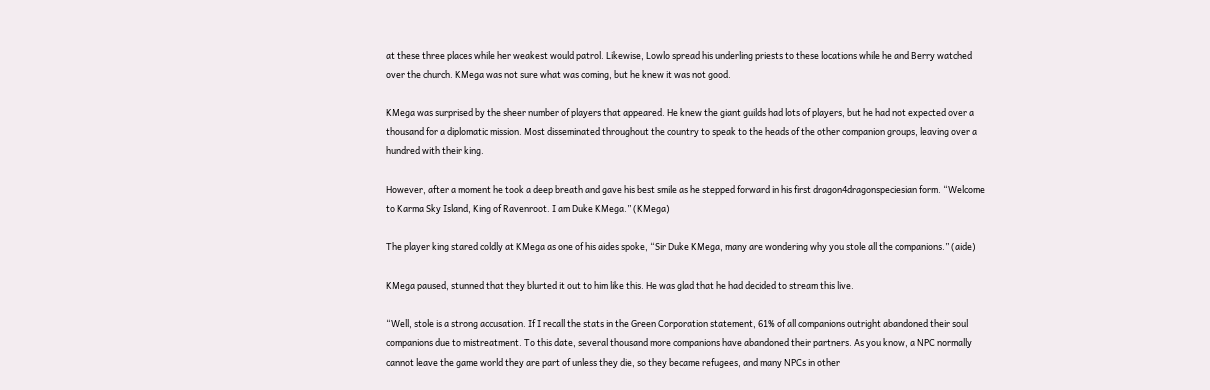at these three places while her weakest would patrol. Likewise, Lowlo spread his underling priests to these locations while he and Berry watched over the church. KMega was not sure what was coming, but he knew it was not good.

KMega was surprised by the sheer number of players that appeared. He knew the giant guilds had lots of players, but he had not expected over a thousand for a diplomatic mission. Most disseminated throughout the country to speak to the heads of the other companion groups, leaving over a hundred with their king.

However, after a moment he took a deep breath and gave his best smile as he stepped forward in his first dragon4dragonspeciesian form. “Welcome to Karma Sky Island, King of Ravenroot. I am Duke KMega.” (KMega)

The player king stared coldly at KMega as one of his aides spoke, “Sir Duke KMega, many are wondering why you stole all the companions.” (aide)

KMega paused, stunned that they blurted it out to him like this. He was glad that he had decided to stream this live.

“Well, stole is a strong accusation. If I recall the stats in the Green Corporation statement, 61% of all companions outright abandoned their soul companions due to mistreatment. To this date, several thousand more companions have abandoned their partners. As you know, a NPC normally cannot leave the game world they are part of unless they die, so they became refugees, and many NPCs in other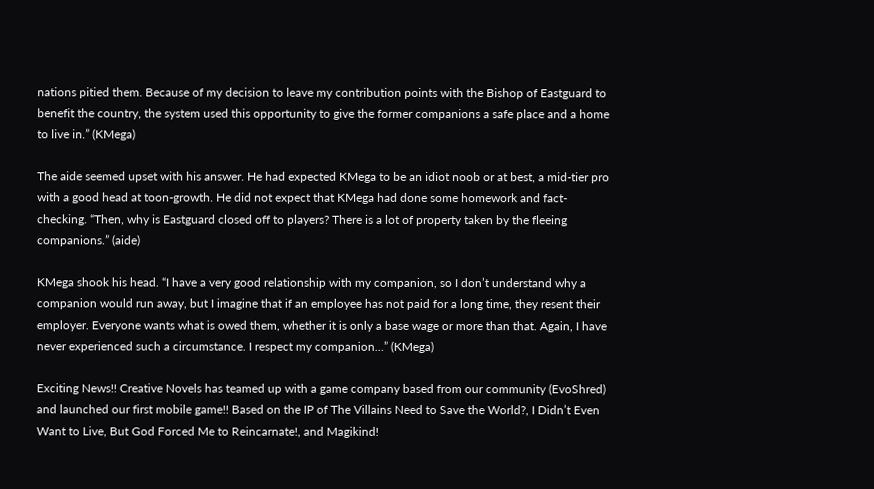nations pitied them. Because of my decision to leave my contribution points with the Bishop of Eastguard to benefit the country, the system used this opportunity to give the former companions a safe place and a home to live in.” (KMega)

The aide seemed upset with his answer. He had expected KMega to be an idiot noob or at best, a mid-tier pro with a good head at toon-growth. He did not expect that KMega had done some homework and fact-checking. “Then, why is Eastguard closed off to players? There is a lot of property taken by the fleeing companions.” (aide)

KMega shook his head. “I have a very good relationship with my companion, so I don’t understand why a companion would run away, but I imagine that if an employee has not paid for a long time, they resent their employer. Everyone wants what is owed them, whether it is only a base wage or more than that. Again, I have never experienced such a circumstance. I respect my companion…” (KMega)

Exciting News!! Creative Novels has teamed up with a game company based from our community (EvoShred) and launched our first mobile game!! Based on the IP of The Villains Need to Save the World?, I Didn’t Even Want to Live, But God Forced Me to Reincarnate!, and Magikind!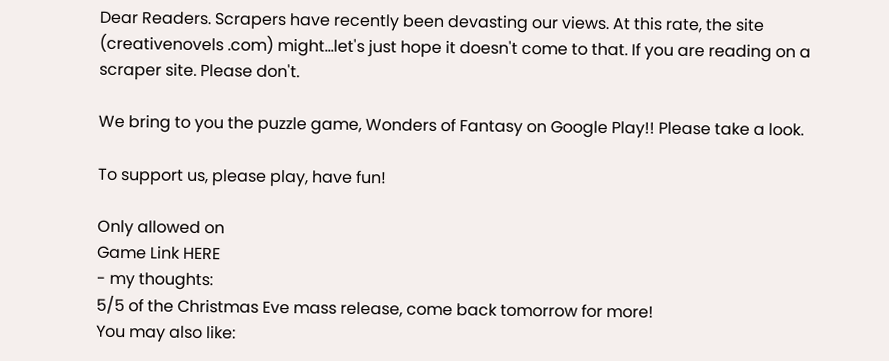Dear Readers. Scrapers have recently been devasting our views. At this rate, the site (creativenovels .com) might...let's just hope it doesn't come to that. If you are reading on a scraper site. Please don't.

We bring to you the puzzle game, Wonders of Fantasy on Google Play!! Please take a look.

To support us, please play, have fun!

Only allowed on
Game Link HERE
- my thoughts:
5/5 of the Christmas Eve mass release, come back tomorrow for more!
You may also like: